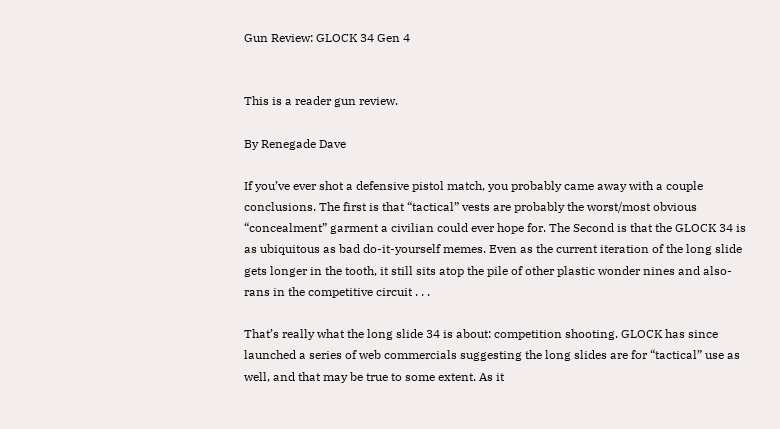Gun Review: GLOCK 34 Gen 4


This is a reader gun review.

By Renegade Dave

If you’ve ever shot a defensive pistol match, you probably came away with a couple conclusions. The first is that “tactical” vests are probably the worst/most obvious “concealment” garment a civilian could ever hope for. The Second is that the GLOCK 34 is as ubiquitous as bad do-it-yourself memes. Even as the current iteration of the long slide gets longer in the tooth, it still sits atop the pile of other plastic wonder nines and also-rans in the competitive circuit . . .

That’s really what the long slide 34 is about: competition shooting. GLOCK has since launched a series of web commercials suggesting the long slides are for “tactical” use as well, and that may be true to some extent. As it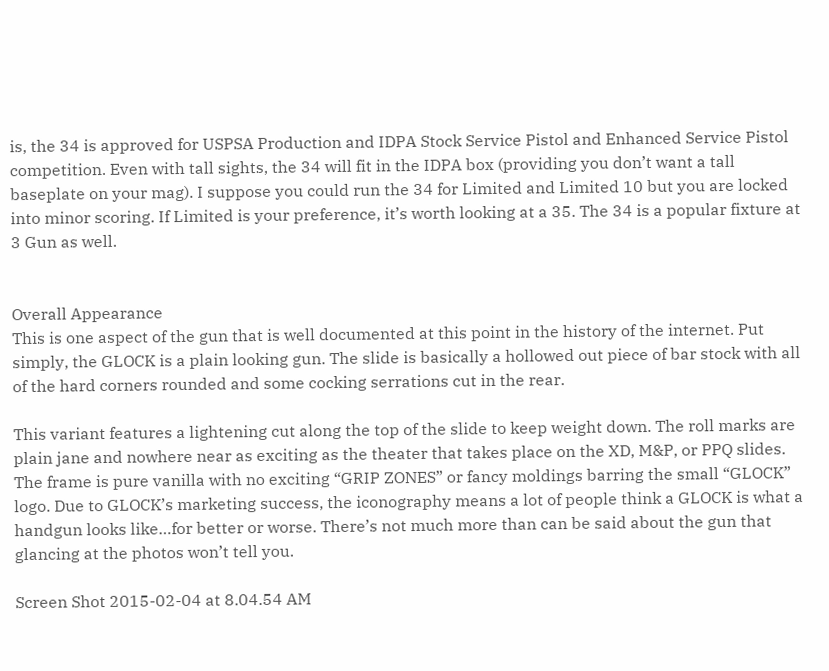is, the 34 is approved for USPSA Production and IDPA Stock Service Pistol and Enhanced Service Pistol competition. Even with tall sights, the 34 will fit in the IDPA box (providing you don’t want a tall baseplate on your mag). I suppose you could run the 34 for Limited and Limited 10 but you are locked into minor scoring. If Limited is your preference, it’s worth looking at a 35. The 34 is a popular fixture at 3 Gun as well.


Overall Appearance
This is one aspect of the gun that is well documented at this point in the history of the internet. Put simply, the GLOCK is a plain looking gun. The slide is basically a hollowed out piece of bar stock with all of the hard corners rounded and some cocking serrations cut in the rear.

This variant features a lightening cut along the top of the slide to keep weight down. The roll marks are plain jane and nowhere near as exciting as the theater that takes place on the XD, M&P, or PPQ slides. The frame is pure vanilla with no exciting “GRIP ZONES” or fancy moldings barring the small “GLOCK” logo. Due to GLOCK’s marketing success, the iconography means a lot of people think a GLOCK is what a handgun looks like…for better or worse. There’s not much more than can be said about the gun that glancing at the photos won’t tell you.

Screen Shot 2015-02-04 at 8.04.54 AM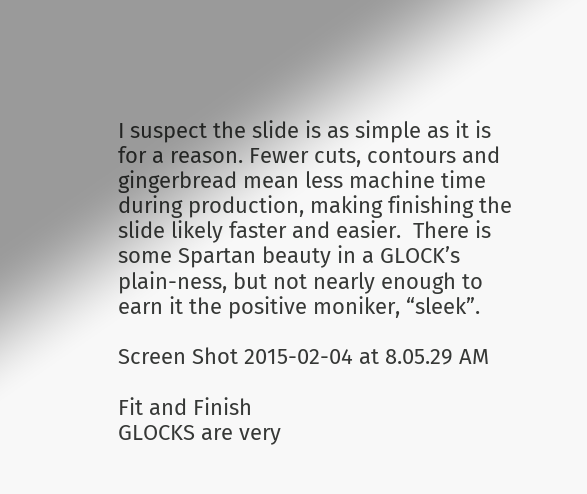I suspect the slide is as simple as it is for a reason. Fewer cuts, contours and gingerbread mean less machine time during production, making finishing the slide likely faster and easier.  There is some Spartan beauty in a GLOCK’s plain-ness, but not nearly enough to earn it the positive moniker, “sleek”.

Screen Shot 2015-02-04 at 8.05.29 AM

Fit and Finish
GLOCKS are very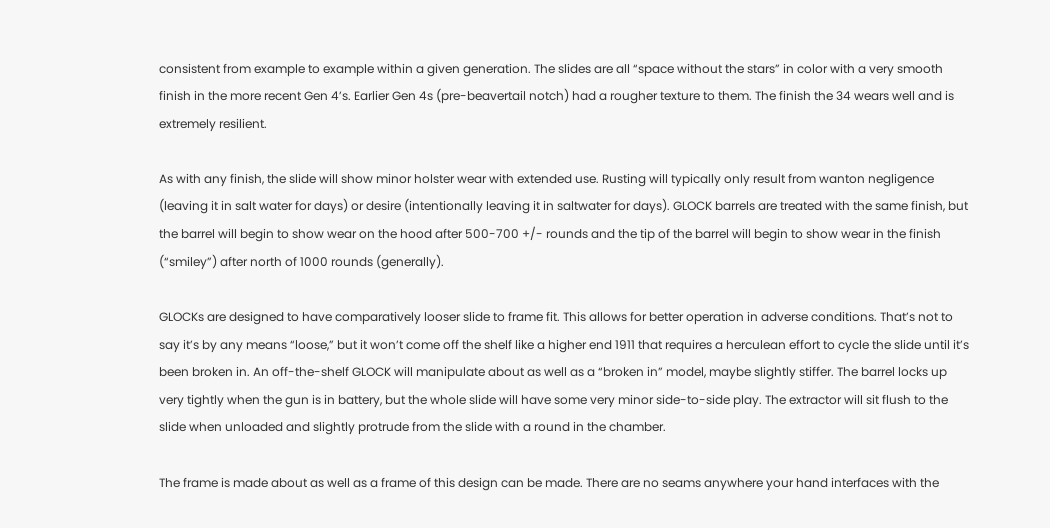consistent from example to example within a given generation. The slides are all “space without the stars” in color with a very smooth finish in the more recent Gen 4’s. Earlier Gen 4s (pre-beavertail notch) had a rougher texture to them. The finish the 34 wears well and is extremely resilient.

As with any finish, the slide will show minor holster wear with extended use. Rusting will typically only result from wanton negligence (leaving it in salt water for days) or desire (intentionally leaving it in saltwater for days). GLOCK barrels are treated with the same finish, but the barrel will begin to show wear on the hood after 500-700 +/- rounds and the tip of the barrel will begin to show wear in the finish (“smiley”) after north of 1000 rounds (generally).

GLOCKs are designed to have comparatively looser slide to frame fit. This allows for better operation in adverse conditions. That’s not to say it’s by any means “loose,” but it won’t come off the shelf like a higher end 1911 that requires a herculean effort to cycle the slide until it’s been broken in. An off-the-shelf GLOCK will manipulate about as well as a “broken in” model, maybe slightly stiffer. The barrel locks up very tightly when the gun is in battery, but the whole slide will have some very minor side-to-side play. The extractor will sit flush to the slide when unloaded and slightly protrude from the slide with a round in the chamber.

The frame is made about as well as a frame of this design can be made. There are no seams anywhere your hand interfaces with the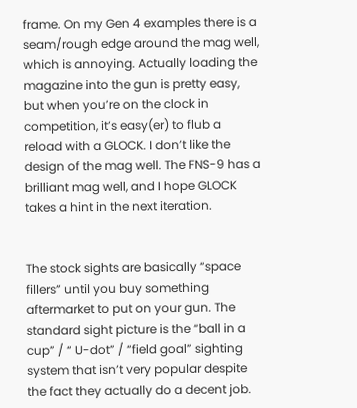frame. On my Gen 4 examples there is a seam/rough edge around the mag well, which is annoying. Actually loading the magazine into the gun is pretty easy, but when you’re on the clock in competition, it’s easy(er) to flub a reload with a GLOCK. I don’t like the design of the mag well. The FNS-9 has a brilliant mag well, and I hope GLOCK takes a hint in the next iteration.


The stock sights are basically “space fillers” until you buy something aftermarket to put on your gun. The standard sight picture is the “ball in a cup” / “ U-dot” / “field goal” sighting system that isn’t very popular despite the fact they actually do a decent job.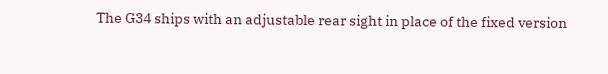The G34 ships with an adjustable rear sight in place of the fixed version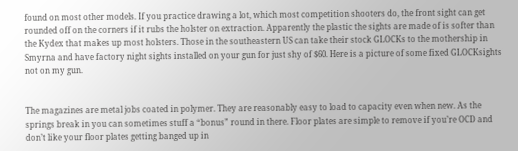found on most other models. If you practice drawing a lot, which most competition shooters do, the front sight can get rounded off on the corners if it rubs the holster on extraction. Apparently the plastic the sights are made of is softer than the Kydex that makes up most holsters. Those in the southeastern US can take their stock GLOCKs to the mothership in Smyrna and have factory night sights installed on your gun for just shy of $60. Here is a picture of some fixed GLOCKsights not on my gun.


The magazines are metal jobs coated in polymer. They are reasonably easy to load to capacity even when new. As the springs break in you can sometimes stuff a “bonus” round in there. Floor plates are simple to remove if you’re OCD and don’t like your floor plates getting banged up in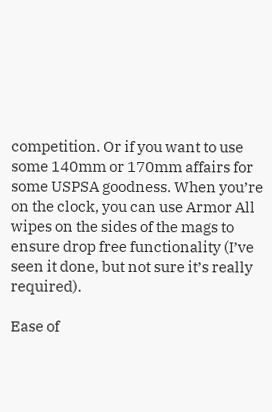competition. Or if you want to use some 140mm or 170mm affairs for some USPSA goodness. When you’re on the clock, you can use Armor All wipes on the sides of the mags to ensure drop free functionality (I’ve seen it done, but not sure it’s really required).

Ease of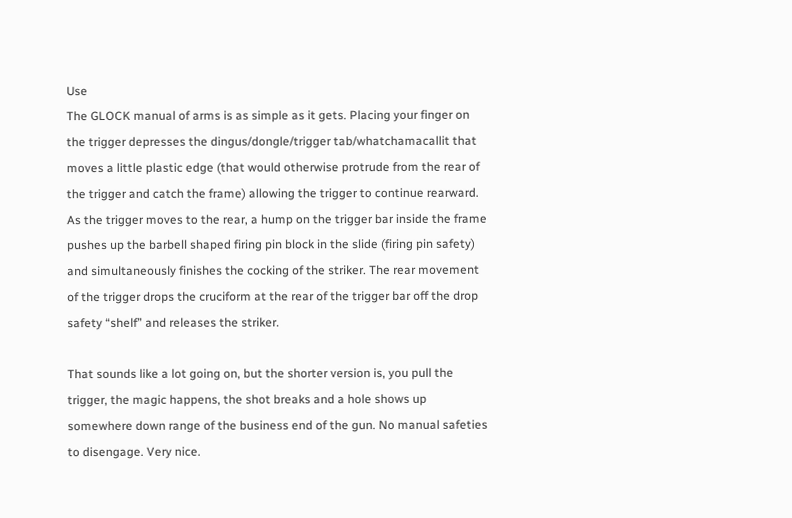Use
The GLOCK manual of arms is as simple as it gets. Placing your finger on the trigger depresses the dingus/dongle/trigger tab/whatchamacallit that moves a little plastic edge (that would otherwise protrude from the rear of the trigger and catch the frame) allowing the trigger to continue rearward. As the trigger moves to the rear, a hump on the trigger bar inside the frame pushes up the barbell shaped firing pin block in the slide (firing pin safety) and simultaneously finishes the cocking of the striker. The rear movement of the trigger drops the cruciform at the rear of the trigger bar off the drop safety “shelf” and releases the striker.

That sounds like a lot going on, but the shorter version is, you pull the trigger, the magic happens, the shot breaks and a hole shows up somewhere down range of the business end of the gun. No manual safeties to disengage. Very nice.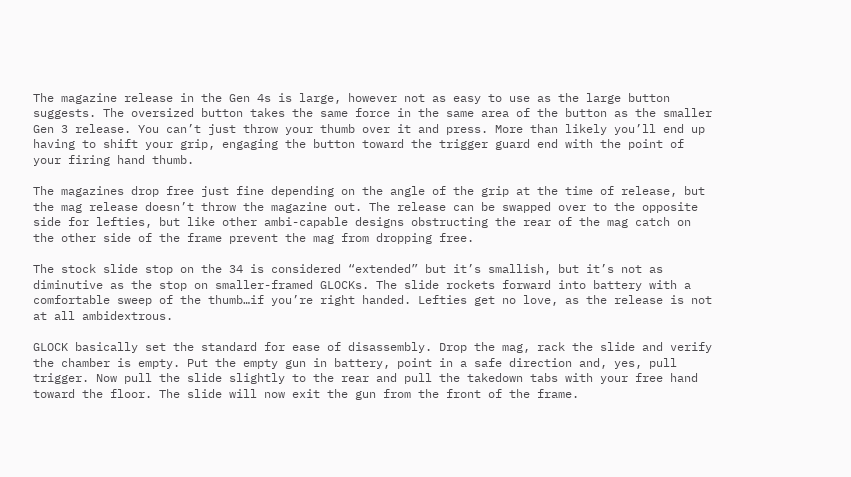The magazine release in the Gen 4s is large, however not as easy to use as the large button suggests. The oversized button takes the same force in the same area of the button as the smaller Gen 3 release. You can’t just throw your thumb over it and press. More than likely you’ll end up having to shift your grip, engaging the button toward the trigger guard end with the point of your firing hand thumb.

The magazines drop free just fine depending on the angle of the grip at the time of release, but the mag release doesn’t throw the magazine out. The release can be swapped over to the opposite side for lefties, but like other ambi-capable designs obstructing the rear of the mag catch on the other side of the frame prevent the mag from dropping free.

The stock slide stop on the 34 is considered “extended” but it’s smallish, but it’s not as diminutive as the stop on smaller-framed GLOCKs. The slide rockets forward into battery with a comfortable sweep of the thumb…if you’re right handed. Lefties get no love, as the release is not at all ambidextrous.

GLOCK basically set the standard for ease of disassembly. Drop the mag, rack the slide and verify the chamber is empty. Put the empty gun in battery, point in a safe direction and, yes, pull trigger. Now pull the slide slightly to the rear and pull the takedown tabs with your free hand toward the floor. The slide will now exit the gun from the front of the frame.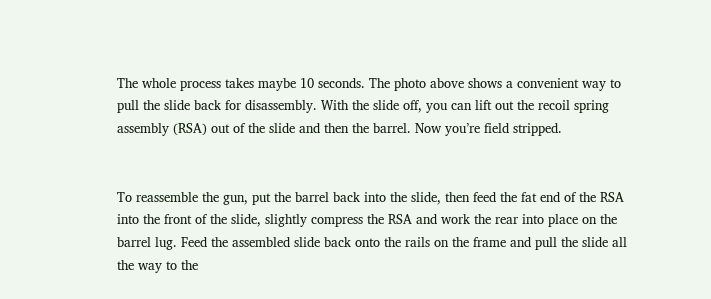The whole process takes maybe 10 seconds. The photo above shows a convenient way to pull the slide back for disassembly. With the slide off, you can lift out the recoil spring assembly (RSA) out of the slide and then the barrel. Now you’re field stripped.


To reassemble the gun, put the barrel back into the slide, then feed the fat end of the RSA into the front of the slide, slightly compress the RSA and work the rear into place on the barrel lug. Feed the assembled slide back onto the rails on the frame and pull the slide all the way to the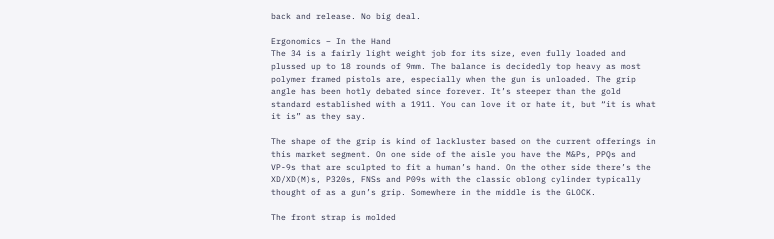back and release. No big deal.

Ergonomics – In the Hand
The 34 is a fairly light weight job for its size, even fully loaded and plussed up to 18 rounds of 9mm. The balance is decidedly top heavy as most polymer framed pistols are, especially when the gun is unloaded. The grip angle has been hotly debated since forever. It’s steeper than the gold standard established with a 1911. You can love it or hate it, but “it is what it is” as they say.

The shape of the grip is kind of lackluster based on the current offerings in this market segment. On one side of the aisle you have the M&Ps, PPQs and VP-9s that are sculpted to fit a human’s hand. On the other side there’s the XD/XD(M)s, P320s, FNSs and P09s with the classic oblong cylinder typically thought of as a gun’s grip. Somewhere in the middle is the GLOCK.

The front strap is molded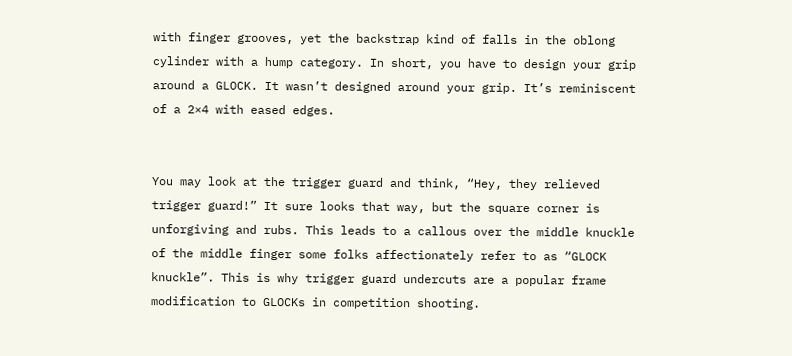with finger grooves, yet the backstrap kind of falls in the oblong cylinder with a hump category. In short, you have to design your grip around a GLOCK. It wasn’t designed around your grip. It’s reminiscent of a 2×4 with eased edges.


You may look at the trigger guard and think, “Hey, they relieved trigger guard!” It sure looks that way, but the square corner is unforgiving and rubs. This leads to a callous over the middle knuckle of the middle finger some folks affectionately refer to as “GLOCK knuckle”. This is why trigger guard undercuts are a popular frame modification to GLOCKs in competition shooting.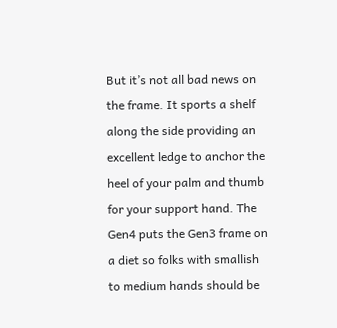But it’s not all bad news on the frame. It sports a shelf along the side providing an excellent ledge to anchor the heel of your palm and thumb for your support hand. The Gen4 puts the Gen3 frame on a diet so folks with smallish to medium hands should be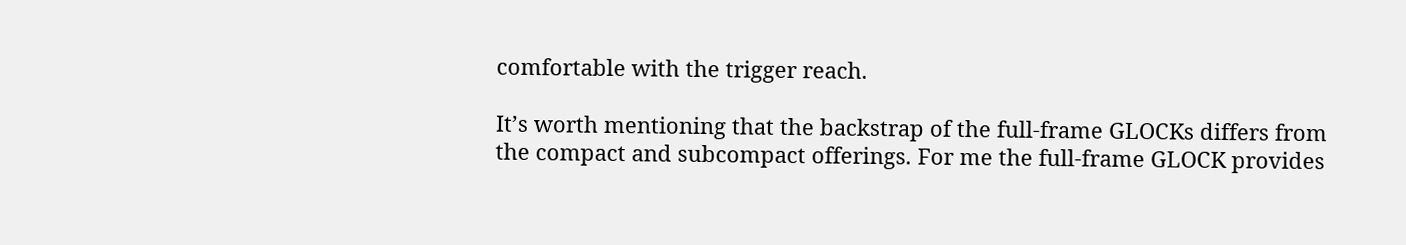comfortable with the trigger reach.

It’s worth mentioning that the backstrap of the full-frame GLOCKs differs from the compact and subcompact offerings. For me the full-frame GLOCK provides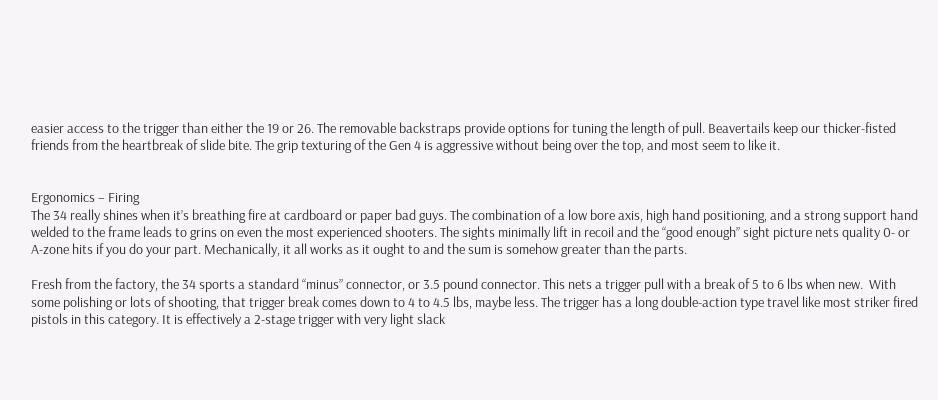easier access to the trigger than either the 19 or 26. The removable backstraps provide options for tuning the length of pull. Beavertails keep our thicker-fisted friends from the heartbreak of slide bite. The grip texturing of the Gen 4 is aggressive without being over the top, and most seem to like it.


Ergonomics – Firing
The 34 really shines when it’s breathing fire at cardboard or paper bad guys. The combination of a low bore axis, high hand positioning, and a strong support hand welded to the frame leads to grins on even the most experienced shooters. The sights minimally lift in recoil and the “good enough” sight picture nets quality 0- or A-zone hits if you do your part. Mechanically, it all works as it ought to and the sum is somehow greater than the parts.

Fresh from the factory, the 34 sports a standard “minus” connector, or 3.5 pound connector. This nets a trigger pull with a break of 5 to 6 lbs when new.  With some polishing or lots of shooting, that trigger break comes down to 4 to 4.5 lbs, maybe less. The trigger has a long double-action type travel like most striker fired pistols in this category. It is effectively a 2-stage trigger with very light slack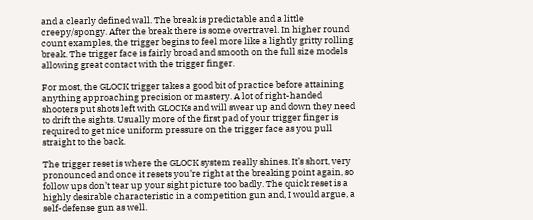and a clearly defined wall. The break is predictable and a little creepy/spongy. After the break there is some overtravel. In higher round count examples, the trigger begins to feel more like a lightly gritty rolling break. The trigger face is fairly broad and smooth on the full size models allowing great contact with the trigger finger.

For most, the GLOCK trigger takes a good bit of practice before attaining anything approaching precision or mastery. A lot of right-handed shooters put shots left with GLOCKs and will swear up and down they need to drift the sights. Usually more of the first pad of your trigger finger is required to get nice uniform pressure on the trigger face as you pull straight to the back.

The trigger reset is where the GLOCK system really shines. It’s short, very pronounced and once it resets you’re right at the breaking point again, so follow ups don’t tear up your sight picture too badly. The quick reset is a highly desirable characteristic in a competition gun and, I would argue, a self-defense gun as well.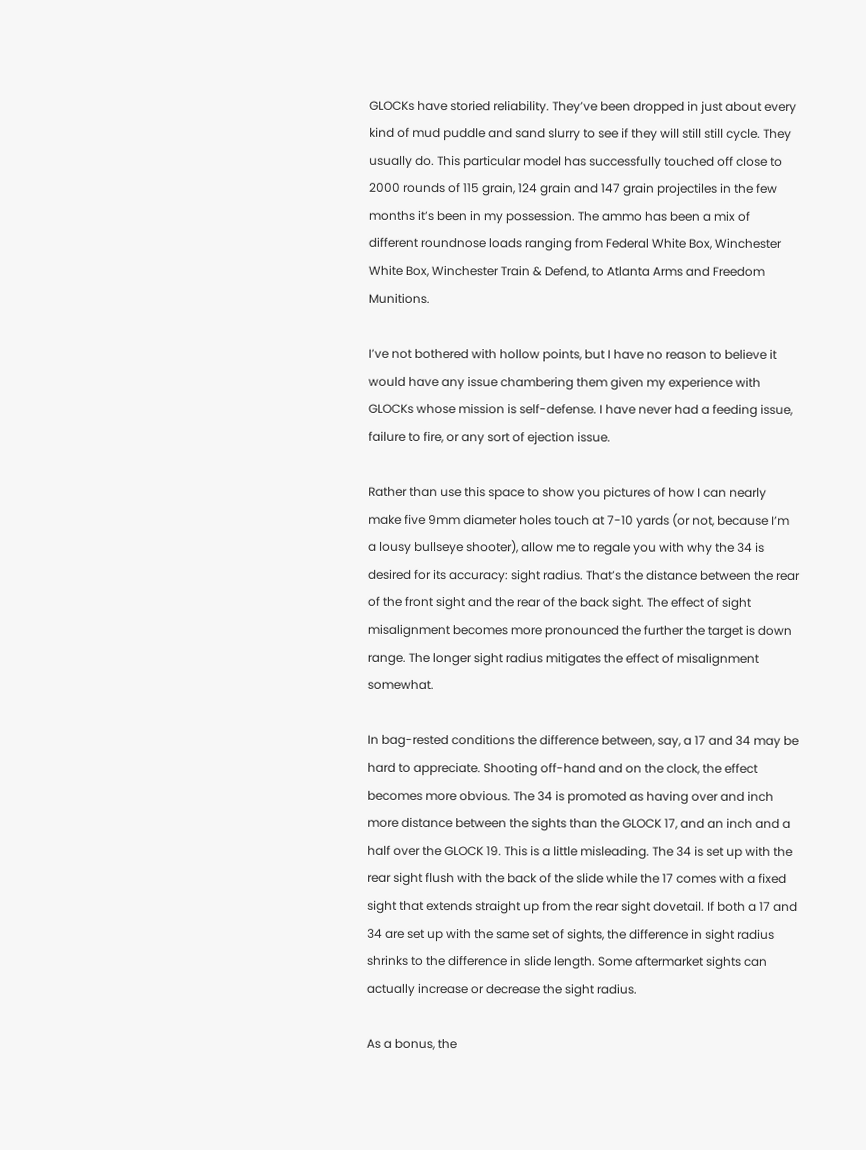GLOCKs have storied reliability. They’ve been dropped in just about every kind of mud puddle and sand slurry to see if they will still still cycle. They usually do. This particular model has successfully touched off close to 2000 rounds of 115 grain, 124 grain and 147 grain projectiles in the few months it’s been in my possession. The ammo has been a mix of different roundnose loads ranging from Federal White Box, Winchester White Box, Winchester Train & Defend, to Atlanta Arms and Freedom Munitions.

I’ve not bothered with hollow points, but I have no reason to believe it would have any issue chambering them given my experience with GLOCKs whose mission is self-defense. I have never had a feeding issue, failure to fire, or any sort of ejection issue.

Rather than use this space to show you pictures of how I can nearly make five 9mm diameter holes touch at 7-10 yards (or not, because I’m a lousy bullseye shooter), allow me to regale you with why the 34 is desired for its accuracy: sight radius. That’s the distance between the rear of the front sight and the rear of the back sight. The effect of sight misalignment becomes more pronounced the further the target is down range. The longer sight radius mitigates the effect of misalignment somewhat.

In bag-rested conditions the difference between, say, a 17 and 34 may be hard to appreciate. Shooting off-hand and on the clock, the effect becomes more obvious. The 34 is promoted as having over and inch more distance between the sights than the GLOCK 17, and an inch and a half over the GLOCK 19. This is a little misleading. The 34 is set up with the rear sight flush with the back of the slide while the 17 comes with a fixed sight that extends straight up from the rear sight dovetail. If both a 17 and 34 are set up with the same set of sights, the difference in sight radius shrinks to the difference in slide length. Some aftermarket sights can actually increase or decrease the sight radius.

As a bonus, the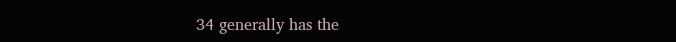34 generally has the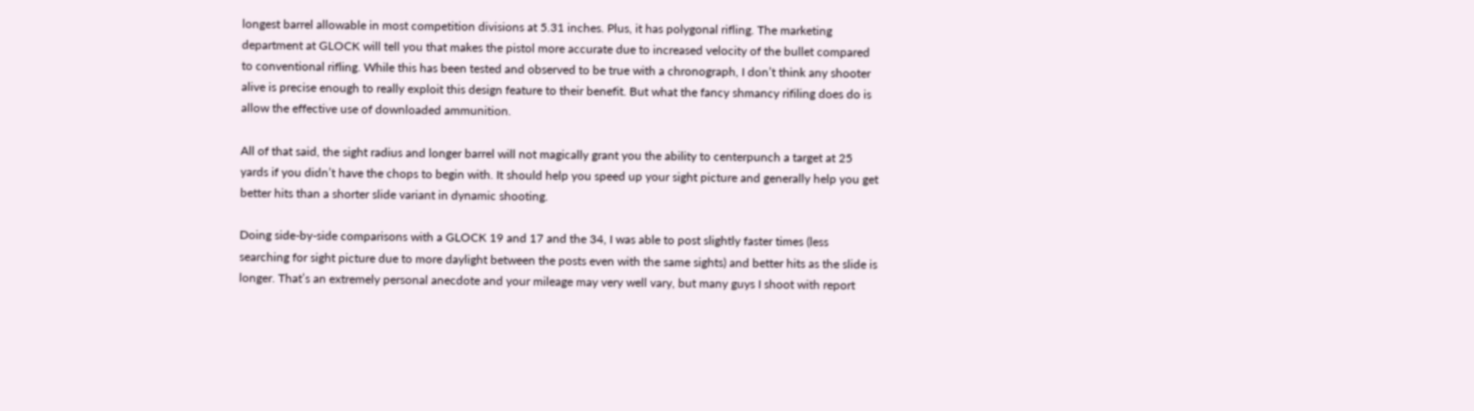longest barrel allowable in most competition divisions at 5.31 inches. Plus, it has polygonal rifling. The marketing department at GLOCK will tell you that makes the pistol more accurate due to increased velocity of the bullet compared to conventional rifling. While this has been tested and observed to be true with a chronograph, I don’t think any shooter alive is precise enough to really exploit this design feature to their benefit. But what the fancy shmancy rifiling does do is allow the effective use of downloaded ammunition.

All of that said, the sight radius and longer barrel will not magically grant you the ability to centerpunch a target at 25 yards if you didn’t have the chops to begin with. It should help you speed up your sight picture and generally help you get better hits than a shorter slide variant in dynamic shooting.

Doing side-by-side comparisons with a GLOCK 19 and 17 and the 34, I was able to post slightly faster times (less searching for sight picture due to more daylight between the posts even with the same sights) and better hits as the slide is longer. That’s an extremely personal anecdote and your mileage may very well vary, but many guys I shoot with report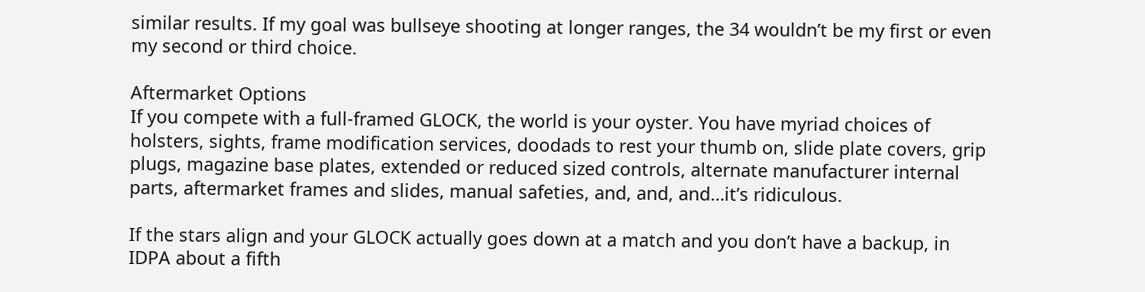similar results. If my goal was bullseye shooting at longer ranges, the 34 wouldn’t be my first or even my second or third choice.

Aftermarket Options
If you compete with a full-framed GLOCK, the world is your oyster. You have myriad choices of holsters, sights, frame modification services, doodads to rest your thumb on, slide plate covers, grip plugs, magazine base plates, extended or reduced sized controls, alternate manufacturer internal parts, aftermarket frames and slides, manual safeties, and, and, and…it’s ridiculous.

If the stars align and your GLOCK actually goes down at a match and you don’t have a backup, in IDPA about a fifth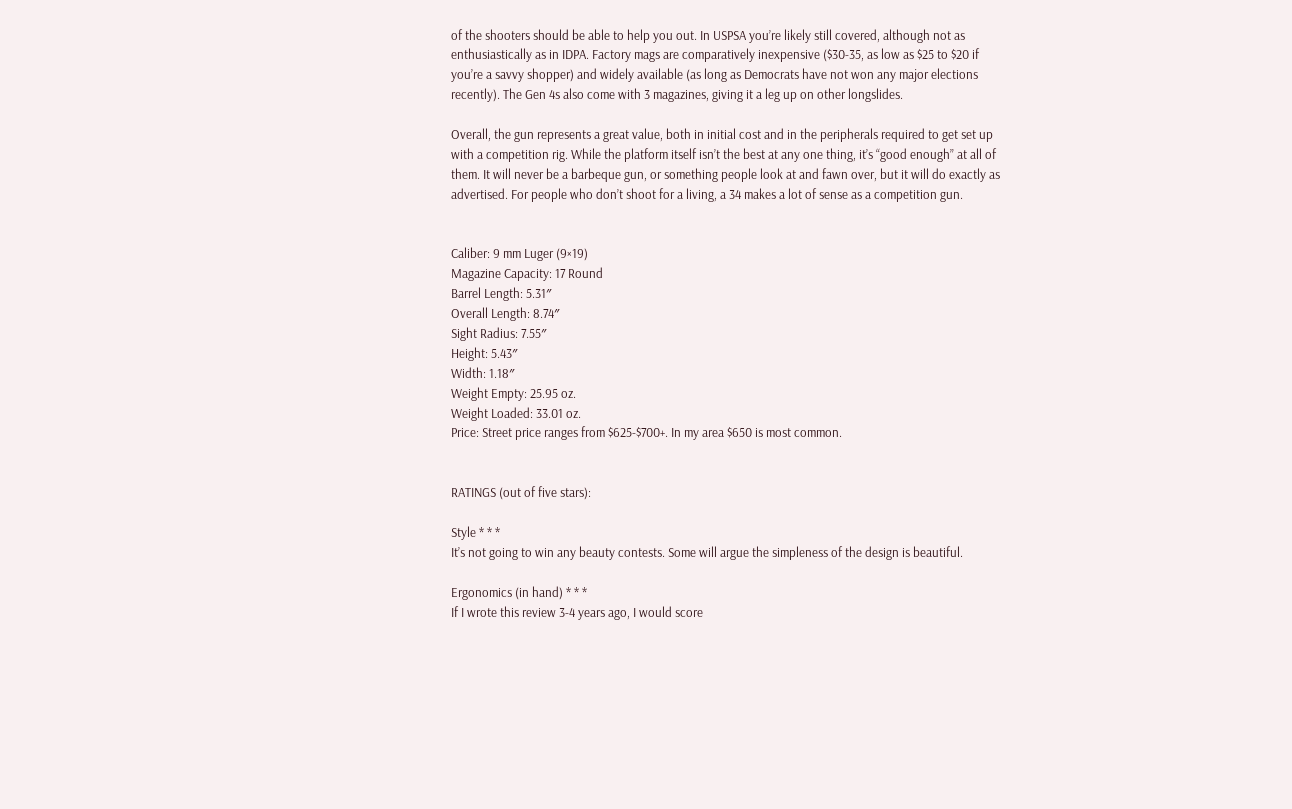of the shooters should be able to help you out. In USPSA you’re likely still covered, although not as enthusiastically as in IDPA. Factory mags are comparatively inexpensive ($30-35, as low as $25 to $20 if you’re a savvy shopper) and widely available (as long as Democrats have not won any major elections recently). The Gen 4s also come with 3 magazines, giving it a leg up on other longslides.

Overall, the gun represents a great value, both in initial cost and in the peripherals required to get set up with a competition rig. While the platform itself isn’t the best at any one thing, it’s “good enough” at all of them. It will never be a barbeque gun, or something people look at and fawn over, but it will do exactly as advertised. For people who don’t shoot for a living, a 34 makes a lot of sense as a competition gun.


Caliber: 9 mm Luger (9×19)
Magazine Capacity: 17 Round
Barrel Length: 5.31″
Overall Length: 8.74″
Sight Radius: 7.55″
Height: 5.43″
Width: 1.18″
Weight Empty: 25.95 oz.
Weight Loaded: 33.01 oz.
Price: Street price ranges from $625-$700+. In my area $650 is most common.


RATINGS (out of five stars):

Style * * *
It’s not going to win any beauty contests. Some will argue the simpleness of the design is beautiful.

Ergonomics (in hand) * * *
If I wrote this review 3-4 years ago, I would score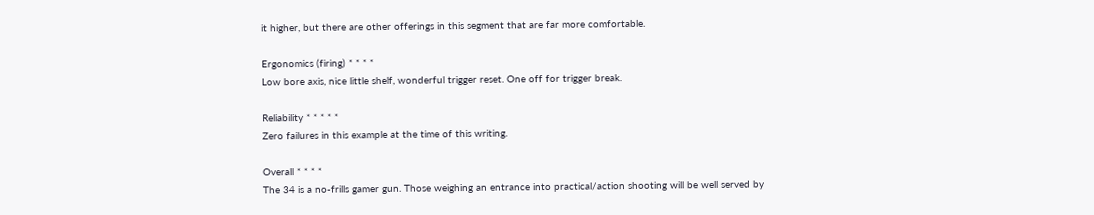it higher, but there are other offerings in this segment that are far more comfortable.

Ergonomics (firing) * * * *
Low bore axis, nice little shelf, wonderful trigger reset. One off for trigger break.

Reliability * * * * *
Zero failures in this example at the time of this writing.

Overall * * * *
The 34 is a no-frills gamer gun. Those weighing an entrance into practical/action shooting will be well served by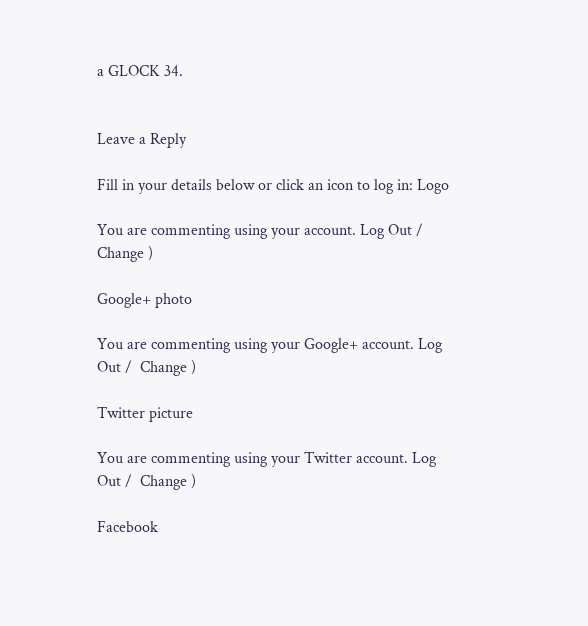a GLOCK 34.


Leave a Reply

Fill in your details below or click an icon to log in: Logo

You are commenting using your account. Log Out /  Change )

Google+ photo

You are commenting using your Google+ account. Log Out /  Change )

Twitter picture

You are commenting using your Twitter account. Log Out /  Change )

Facebook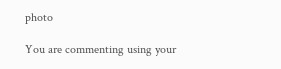photo

You are commenting using your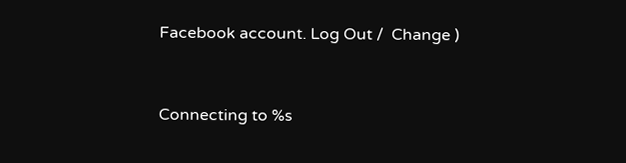Facebook account. Log Out /  Change )


Connecting to %s